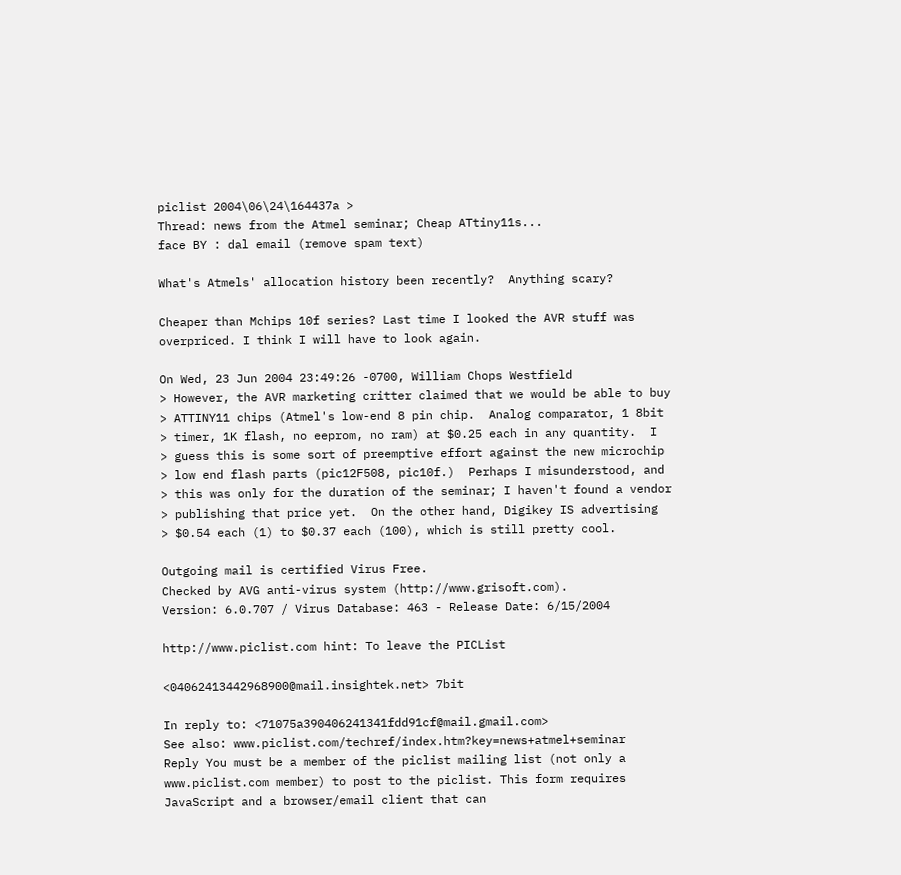piclist 2004\06\24\164437a >
Thread: news from the Atmel seminar; Cheap ATtiny11s...
face BY : dal email (remove spam text)

What's Atmels' allocation history been recently?  Anything scary?

Cheaper than Mchips 10f series? Last time I looked the AVR stuff was
overpriced. I think I will have to look again.

On Wed, 23 Jun 2004 23:49:26 -0700, William Chops Westfield
> However, the AVR marketing critter claimed that we would be able to buy
> ATTINY11 chips (Atmel's low-end 8 pin chip.  Analog comparator, 1 8bit
> timer, 1K flash, no eeprom, no ram) at $0.25 each in any quantity.  I
> guess this is some sort of preemptive effort against the new microchip
> low end flash parts (pic12F508, pic10f.)  Perhaps I misunderstood, and
> this was only for the duration of the seminar; I haven't found a vendor
> publishing that price yet.  On the other hand, Digikey IS advertising
> $0.54 each (1) to $0.37 each (100), which is still pretty cool.

Outgoing mail is certified Virus Free.
Checked by AVG anti-virus system (http://www.grisoft.com).
Version: 6.0.707 / Virus Database: 463 - Release Date: 6/15/2004

http://www.piclist.com hint: To leave the PICList

<04062413442968900@mail.insightek.net> 7bit

In reply to: <71075a390406241341fdd91cf@mail.gmail.com>
See also: www.piclist.com/techref/index.htm?key=news+atmel+seminar
Reply You must be a member of the piclist mailing list (not only a www.piclist.com member) to post to the piclist. This form requires JavaScript and a browser/email client that can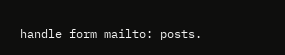handle form mailto: posts.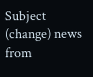Subject (change) news from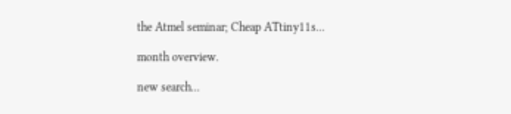the Atmel seminar; Cheap ATtiny11s...

month overview.

new search...